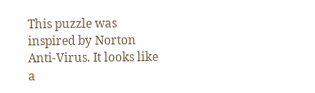This puzzle was inspired by Norton Anti-Virus. It looks like a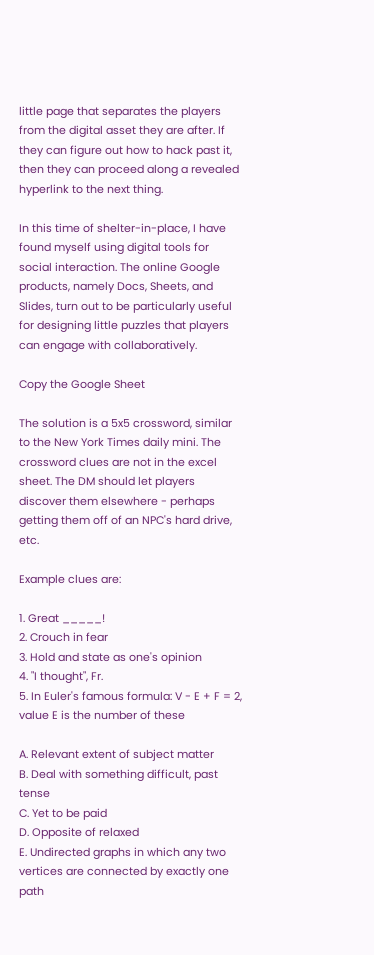little page that separates the players from the digital asset they are after. If they can figure out how to hack past it, then they can proceed along a revealed hyperlink to the next thing.

In this time of shelter-in-place, I have found myself using digital tools for social interaction. The online Google products, namely Docs, Sheets, and Slides, turn out to be particularly useful for designing little puzzles that players can engage with collaboratively.

Copy the Google Sheet

The solution is a 5x5 crossword, similar to the New York Times daily mini. The crossword clues are not in the excel sheet. The DM should let players discover them elsewhere - perhaps getting them off of an NPC's hard drive, etc.

Example clues are:

1. Great _____!
2. Crouch in fear
3. Hold and state as one's opinion
4. "I thought", Fr.
5. In Euler's famous formula: V - E + F = 2, value E is the number of these

A. Relevant extent of subject matter
B. Deal with something difficult, past tense
C. Yet to be paid
D. Opposite of relaxed
E. Undirected graphs in which any two vertices are connected by exactly one path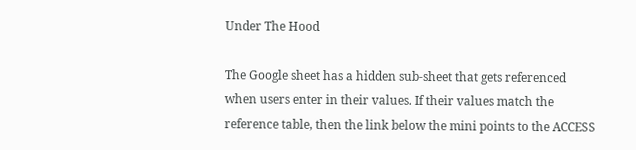Under The Hood

The Google sheet has a hidden sub-sheet that gets referenced when users enter in their values. If their values match the reference table, then the link below the mini points to the ACCESS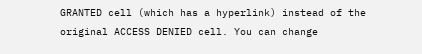GRANTED cell (which has a hyperlink) instead of the original ACCESS DENIED cell. You can change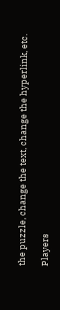the puzzle, change the text, change the hyperlink, etc.

Players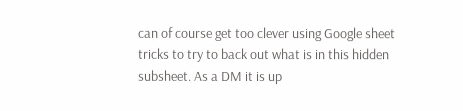can of course get too clever using Google sheet tricks to try to back out what is in this hidden subsheet. As a DM it is up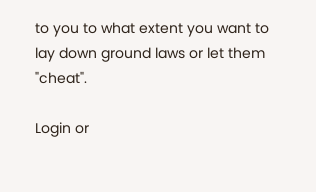to you to what extent you want to lay down ground laws or let them "cheat".

Login or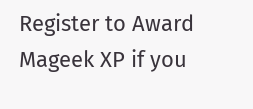Register to Award Mageek XP if you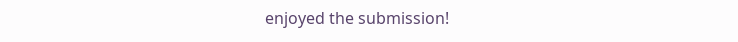enjoyed the submission!